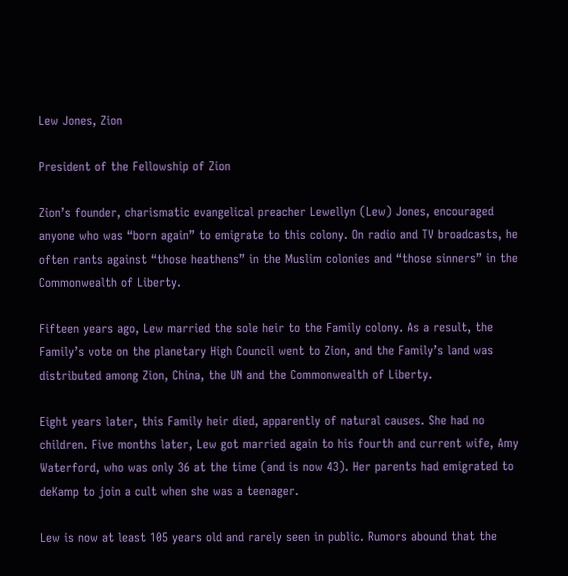Lew Jones, Zion

President of the Fellowship of Zion

Zion’s founder, charismatic evangelical preacher Lewellyn (Lew) Jones, encouraged anyone who was “born again” to emigrate to this colony. On radio and TV broadcasts, he often rants against “those heathens” in the Muslim colonies and “those sinners” in the Commonwealth of Liberty.

Fifteen years ago, Lew married the sole heir to the Family colony. As a result, the Family’s vote on the planetary High Council went to Zion, and the Family’s land was distributed among Zion, China, the UN and the Commonwealth of Liberty.

Eight years later, this Family heir died, apparently of natural causes. She had no children. Five months later, Lew got married again to his fourth and current wife, Amy Waterford, who was only 36 at the time (and is now 43). Her parents had emigrated to deKamp to join a cult when she was a teenager.

Lew is now at least 105 years old and rarely seen in public. Rumors abound that the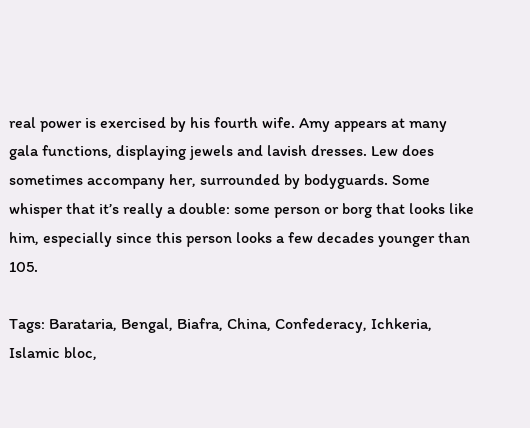real power is exercised by his fourth wife. Amy appears at many gala functions, displaying jewels and lavish dresses. Lew does sometimes accompany her, surrounded by bodyguards. Some whisper that it’s really a double: some person or borg that looks like him, especially since this person looks a few decades younger than 105.

Tags: Barataria, Bengal, Biafra, China, Confederacy, Ichkeria, Islamic bloc,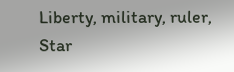Liberty, military, ruler, Star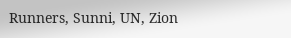Runners, Sunni, UN, Zion